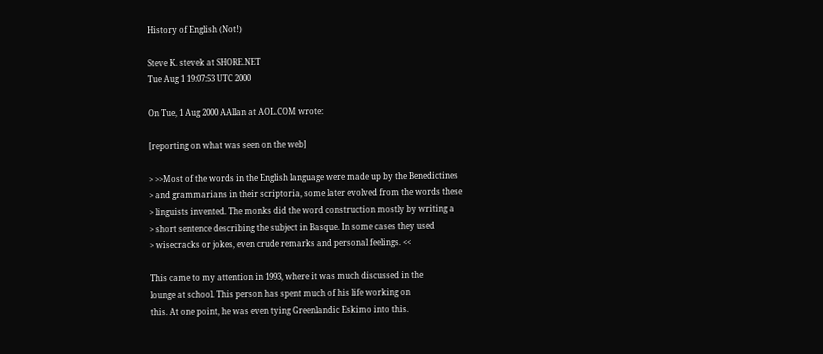History of English (Not!)

Steve K. stevek at SHORE.NET
Tue Aug 1 19:07:53 UTC 2000

On Tue, 1 Aug 2000 AAllan at AOL.COM wrote:

[reporting on what was seen on the web]

> >>Most of the words in the English language were made up by the Benedictines
> and grammarians in their scriptoria, some later evolved from the words these
> linguists invented. The monks did the word construction mostly by writing a
> short sentence describing the subject in Basque. In some cases they used
> wisecracks or jokes, even crude remarks and personal feelings. <<

This came to my attention in 1993, where it was much discussed in the
lounge at school. This person has spent much of his life working on
this. At one point, he was even tying Greenlandic Eskimo into this.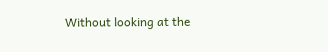Without looking at the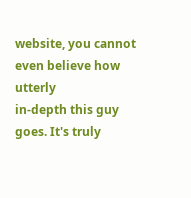website, you cannot even believe how utterly
in-depth this guy goes. It's truly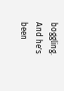boggling. And he's been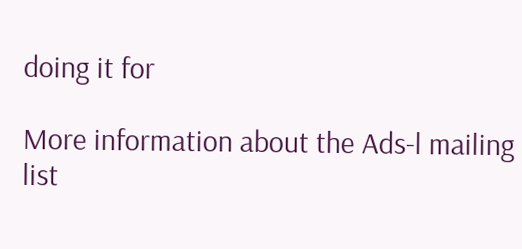doing it for

More information about the Ads-l mailing list